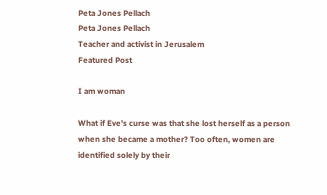Peta Jones Pellach
Peta Jones Pellach
Teacher and activist in Jerusalem
Featured Post

I am woman

What if Eve's curse was that she lost herself as a person when she became a mother? Too often, women are identified solely by their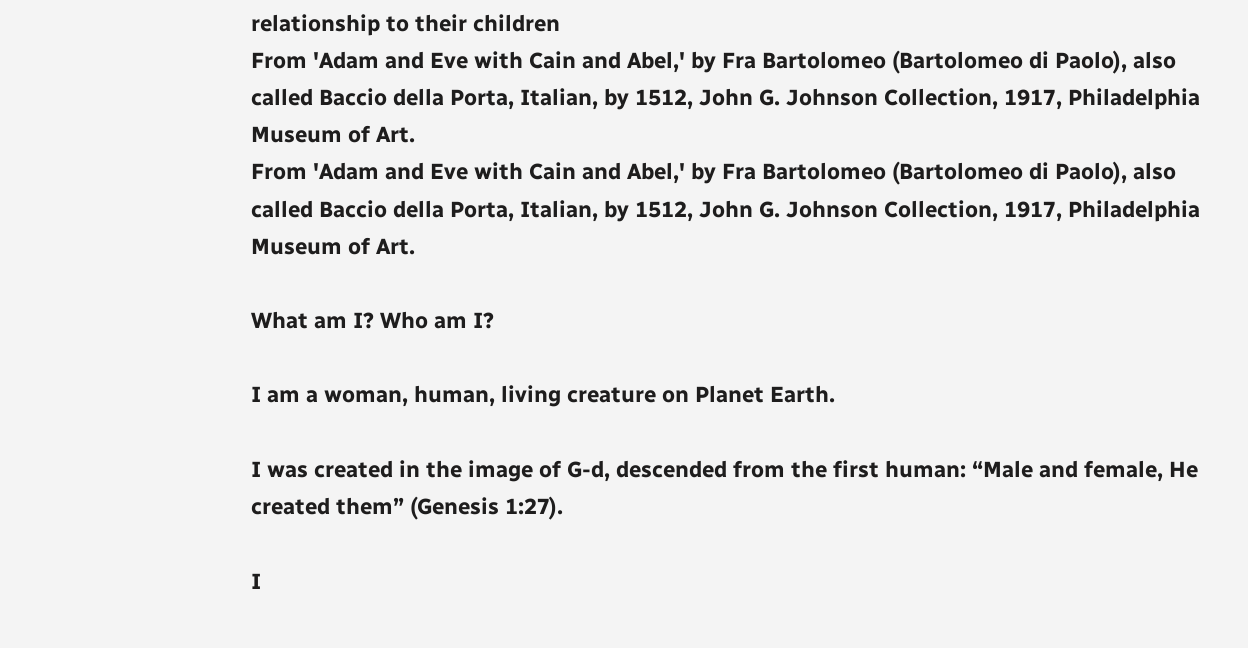relationship to their children
From 'Adam and Eve with Cain and Abel,' by Fra Bartolomeo (Bartolomeo di Paolo), also called Baccio della Porta, Italian, by 1512, John G. Johnson Collection, 1917, Philadelphia Museum of Art.
From 'Adam and Eve with Cain and Abel,' by Fra Bartolomeo (Bartolomeo di Paolo), also called Baccio della Porta, Italian, by 1512, John G. Johnson Collection, 1917, Philadelphia Museum of Art.

What am I? Who am I?

I am a woman, human, living creature on Planet Earth.

I was created in the image of G-d, descended from the first human: “Male and female, He created them” (Genesis 1:27).

I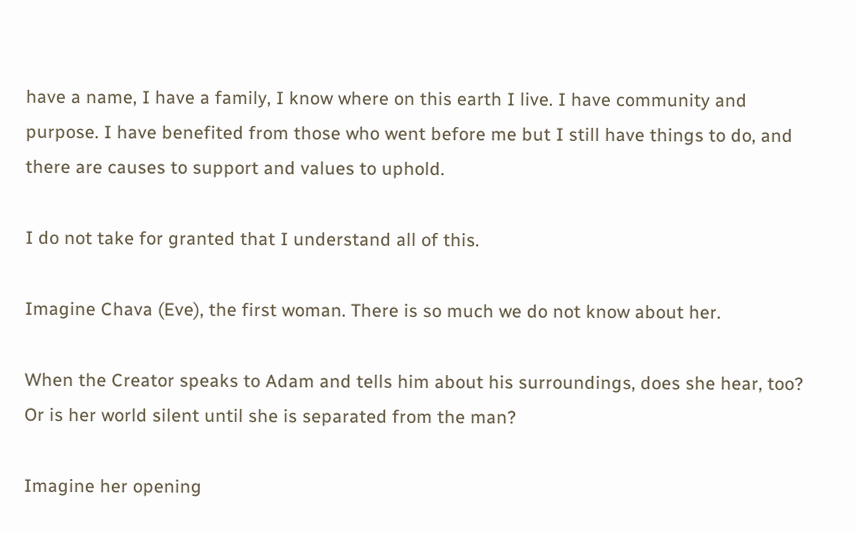have a name, I have a family, I know where on this earth I live. I have community and purpose. I have benefited from those who went before me but I still have things to do, and there are causes to support and values to uphold.

I do not take for granted that I understand all of this.

Imagine Chava (Eve), the first woman. There is so much we do not know about her.

When the Creator speaks to Adam and tells him about his surroundings, does she hear, too? Or is her world silent until she is separated from the man?

Imagine her opening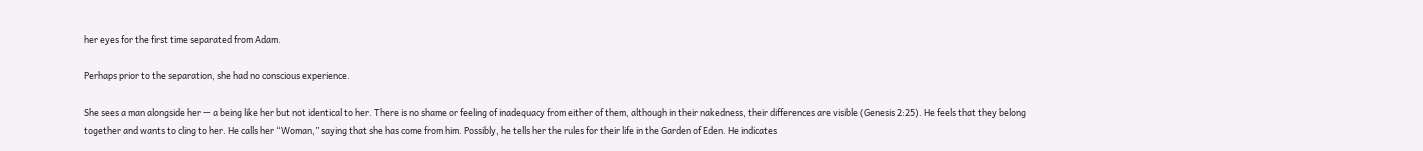her eyes for the first time separated from Adam.

Perhaps prior to the separation, she had no conscious experience.

She sees a man alongside her — a being like her but not identical to her. There is no shame or feeling of inadequacy from either of them, although in their nakedness, their differences are visible (Genesis 2:25). He feels that they belong together and wants to cling to her. He calls her “Woman,” saying that she has come from him. Possibly, he tells her the rules for their life in the Garden of Eden. He indicates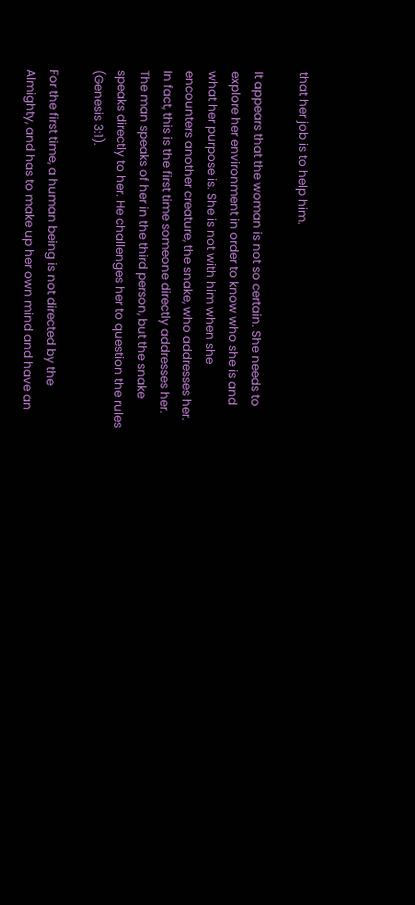that her job is to help him.

It appears that the woman is not so certain. She needs to explore her environment in order to know who she is and what her purpose is. She is not with him when she encounters another creature, the snake, who addresses her. In fact, this is the first time someone directly addresses her. The man speaks of her in the third person, but the snake speaks directly to her. He challenges her to question the rules (Genesis 3:1).

For the first time, a human being is not directed by the Almighty, and has to make up her own mind and have an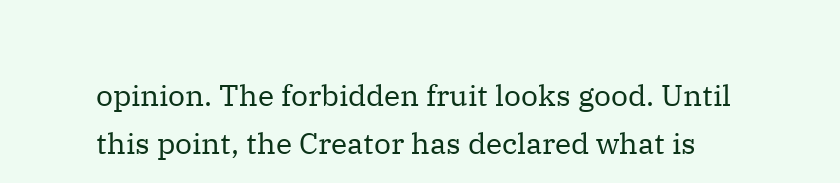opinion. The forbidden fruit looks good. Until this point, the Creator has declared what is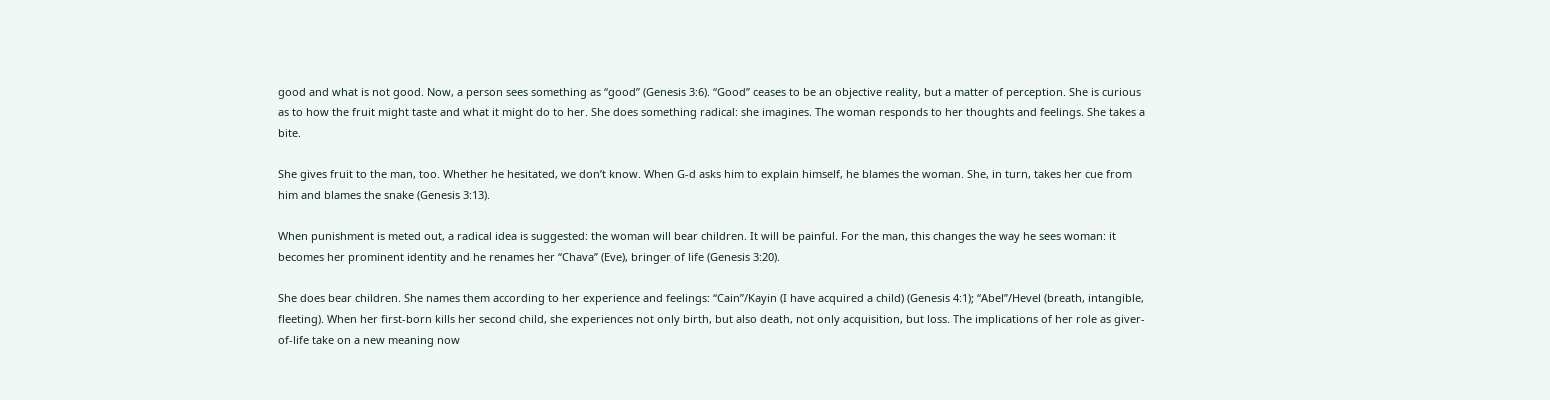good and what is not good. Now, a person sees something as “good” (Genesis 3:6). “Good” ceases to be an objective reality, but a matter of perception. She is curious as to how the fruit might taste and what it might do to her. She does something radical: she imagines. The woman responds to her thoughts and feelings. She takes a bite.

She gives fruit to the man, too. Whether he hesitated, we don’t know. When G-d asks him to explain himself, he blames the woman. She, in turn, takes her cue from him and blames the snake (Genesis 3:13).

When punishment is meted out, a radical idea is suggested: the woman will bear children. It will be painful. For the man, this changes the way he sees woman: it becomes her prominent identity and he renames her “Chava” (Eve), bringer of life (Genesis 3:20).

She does bear children. She names them according to her experience and feelings: “Cain”/Kayin (I have acquired a child) (Genesis 4:1); “Abel”/Hevel (breath, intangible, fleeting). When her first-born kills her second child, she experiences not only birth, but also death, not only acquisition, but loss. The implications of her role as giver-of-life take on a new meaning now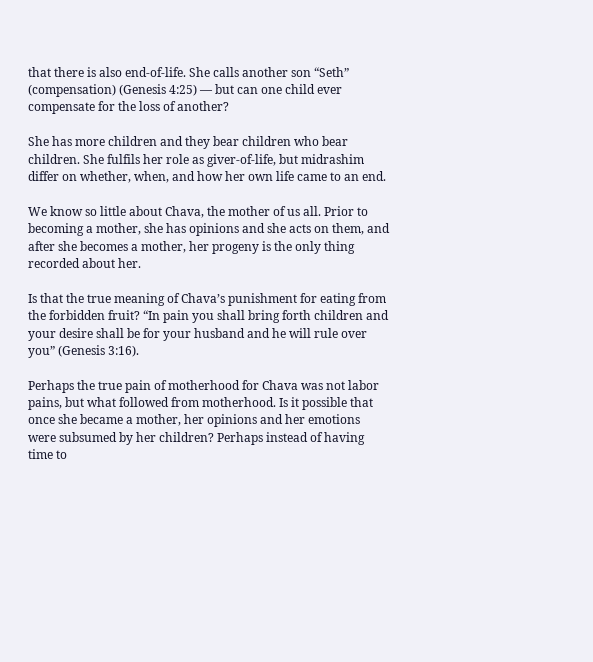that there is also end-of-life. She calls another son “Seth” (compensation) (Genesis 4:25) — but can one child ever compensate for the loss of another?

She has more children and they bear children who bear children. She fulfils her role as giver-of-life, but midrashim differ on whether, when, and how her own life came to an end.

We know so little about Chava, the mother of us all. Prior to becoming a mother, she has opinions and she acts on them, and after she becomes a mother, her progeny is the only thing recorded about her.

Is that the true meaning of Chava’s punishment for eating from the forbidden fruit? “In pain you shall bring forth children and your desire shall be for your husband and he will rule over you” (Genesis 3:16).

Perhaps the true pain of motherhood for Chava was not labor pains, but what followed from motherhood. Is it possible that once she became a mother, her opinions and her emotions were subsumed by her children? Perhaps instead of having time to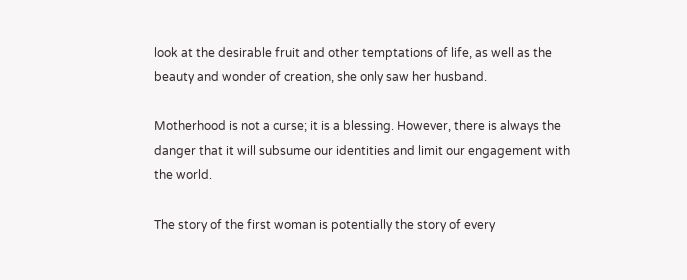look at the desirable fruit and other temptations of life, as well as the beauty and wonder of creation, she only saw her husband.

Motherhood is not a curse; it is a blessing. However, there is always the danger that it will subsume our identities and limit our engagement with the world.

The story of the first woman is potentially the story of every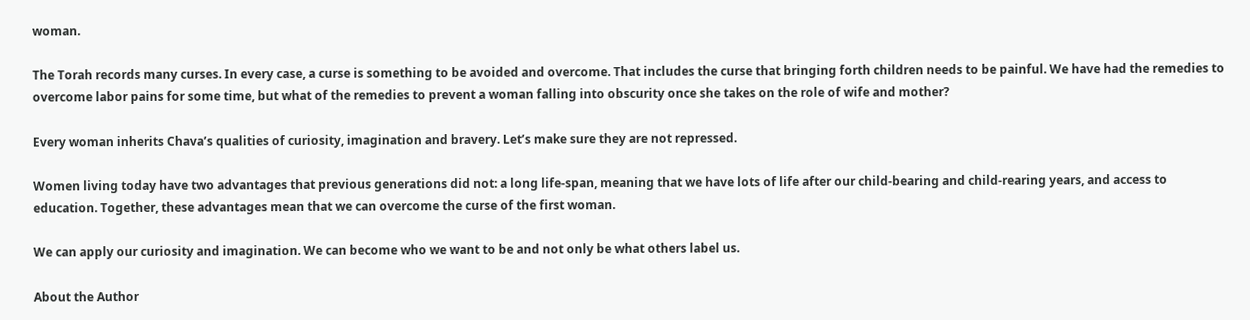woman.

The Torah records many curses. In every case, a curse is something to be avoided and overcome. That includes the curse that bringing forth children needs to be painful. We have had the remedies to overcome labor pains for some time, but what of the remedies to prevent a woman falling into obscurity once she takes on the role of wife and mother?

Every woman inherits Chava’s qualities of curiosity, imagination and bravery. Let’s make sure they are not repressed.

Women living today have two advantages that previous generations did not: a long life-span, meaning that we have lots of life after our child-bearing and child-rearing years, and access to education. Together, these advantages mean that we can overcome the curse of the first woman.

We can apply our curiosity and imagination. We can become who we want to be and not only be what others label us.

About the Author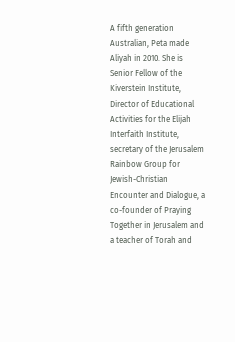A fifth generation Australian, Peta made Aliyah in 2010. She is Senior Fellow of the Kiverstein Institute, Director of Educational Activities for the Elijah Interfaith Institute, secretary of the Jerusalem Rainbow Group for Jewish-Christian Encounter and Dialogue, a co-founder of Praying Together in Jerusalem and a teacher of Torah and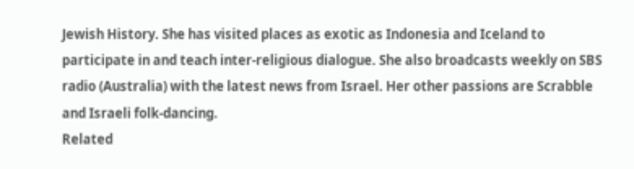Jewish History. She has visited places as exotic as Indonesia and Iceland to participate in and teach inter-religious dialogue. She also broadcasts weekly on SBS radio (Australia) with the latest news from Israel. Her other passions are Scrabble and Israeli folk-dancing.
Related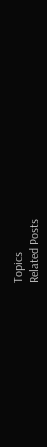Topics
Related Posts